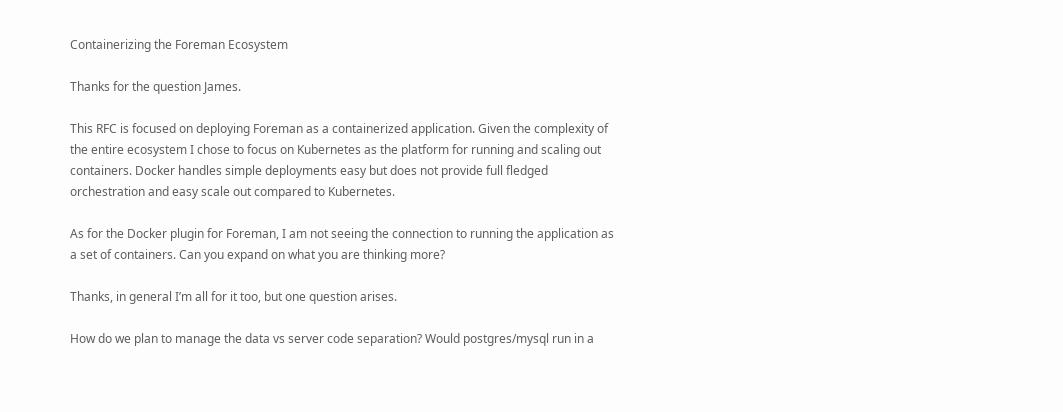Containerizing the Foreman Ecosystem

Thanks for the question James.

This RFC is focused on deploying Foreman as a containerized application. Given the complexity of the entire ecosystem I chose to focus on Kubernetes as the platform for running and scaling out containers. Docker handles simple deployments easy but does not provide full fledged orchestration and easy scale out compared to Kubernetes.

As for the Docker plugin for Foreman, I am not seeing the connection to running the application as a set of containers. Can you expand on what you are thinking more?

Thanks, in general I’m all for it too, but one question arises.

How do we plan to manage the data vs server code separation? Would postgres/mysql run in a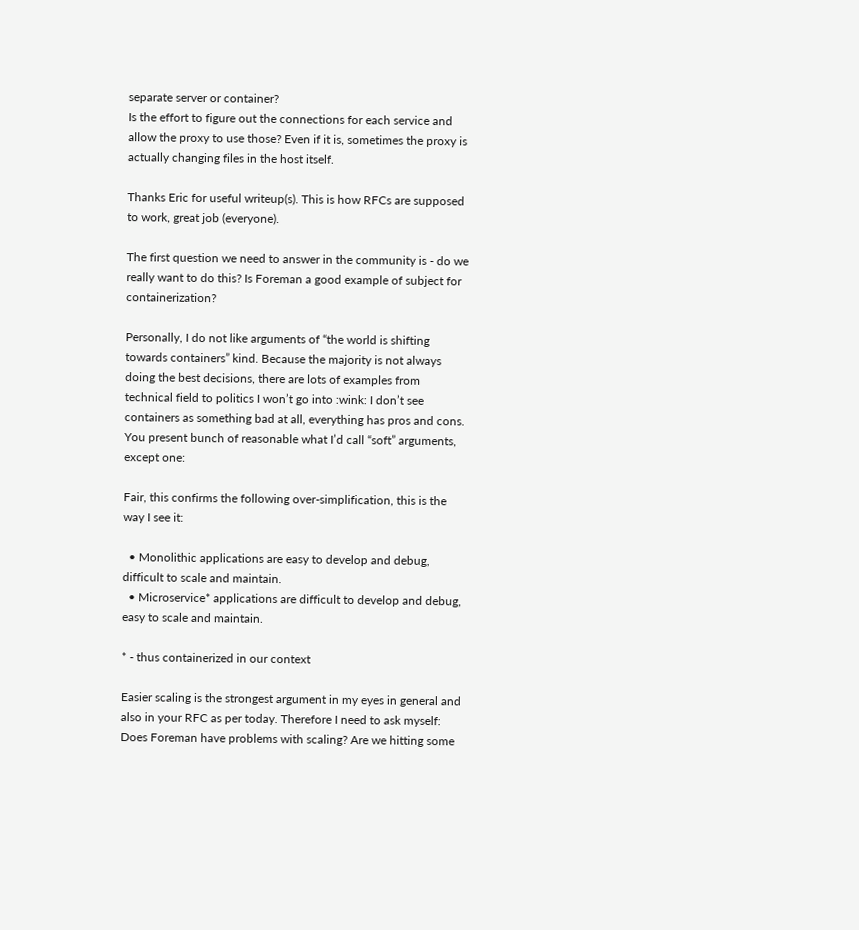separate server or container?
Is the effort to figure out the connections for each service and allow the proxy to use those? Even if it is, sometimes the proxy is actually changing files in the host itself.

Thanks Eric for useful writeup(s). This is how RFCs are supposed to work, great job (everyone).

The first question we need to answer in the community is - do we really want to do this? Is Foreman a good example of subject for containerization?

Personally, I do not like arguments of “the world is shifting towards containers” kind. Because the majority is not always doing the best decisions, there are lots of examples from technical field to politics I won’t go into :wink: I don’t see containers as something bad at all, everything has pros and cons. You present bunch of reasonable what I’d call “soft” arguments, except one:

Fair, this confirms the following over-simplification, this is the way I see it:

  • Monolithic applications are easy to develop and debug, difficult to scale and maintain.
  • Microservice* applications are difficult to develop and debug, easy to scale and maintain.

* - thus containerized in our context

Easier scaling is the strongest argument in my eyes in general and also in your RFC as per today. Therefore I need to ask myself: Does Foreman have problems with scaling? Are we hitting some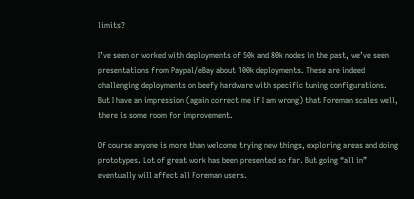limits?

I’ve seen or worked with deployments of 50k and 80k nodes in the past, we’ve seen presentations from Paypal/eBay about 100k deployments. These are indeed challenging deployments on beefy hardware with specific tuning configurations. But I have an impression (again correct me if I am wrong) that Foreman scales well, there is some room for improvement.

Of course anyone is more than welcome trying new things, exploring areas and doing prototypes. Lot of great work has been presented so far. But going “all in” eventually will affect all Foreman users.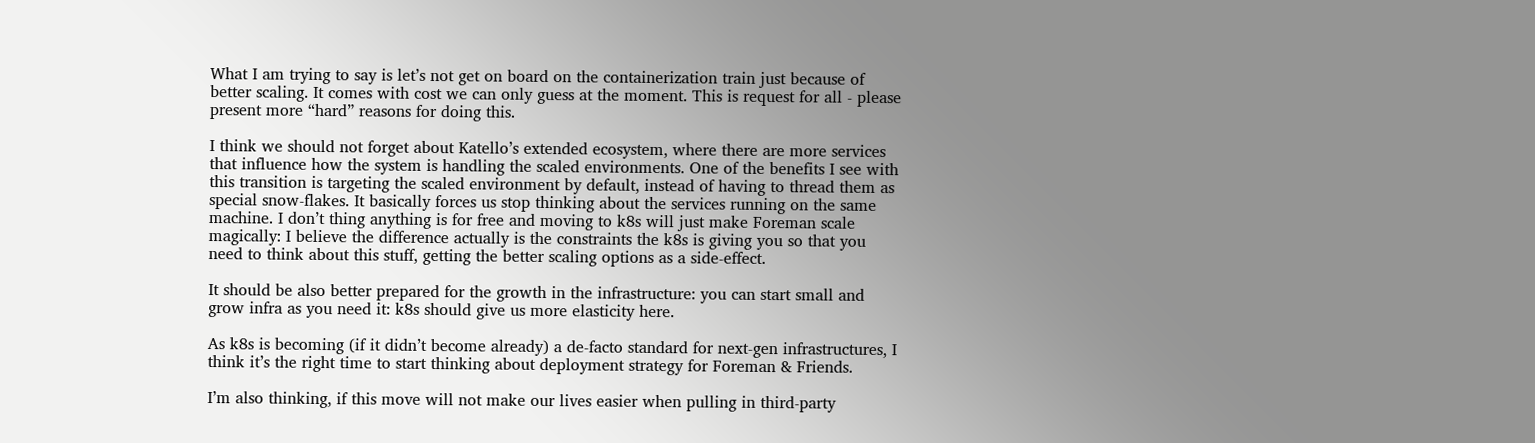What I am trying to say is let’s not get on board on the containerization train just because of better scaling. It comes with cost we can only guess at the moment. This is request for all - please present more “hard” reasons for doing this.

I think we should not forget about Katello’s extended ecosystem, where there are more services that influence how the system is handling the scaled environments. One of the benefits I see with this transition is targeting the scaled environment by default, instead of having to thread them as special snow-flakes. It basically forces us stop thinking about the services running on the same machine. I don’t thing anything is for free and moving to k8s will just make Foreman scale magically: I believe the difference actually is the constraints the k8s is giving you so that you need to think about this stuff, getting the better scaling options as a side-effect.

It should be also better prepared for the growth in the infrastructure: you can start small and grow infra as you need it: k8s should give us more elasticity here.

As k8s is becoming (if it didn’t become already) a de-facto standard for next-gen infrastructures, I think it’s the right time to start thinking about deployment strategy for Foreman & Friends.

I’m also thinking, if this move will not make our lives easier when pulling in third-party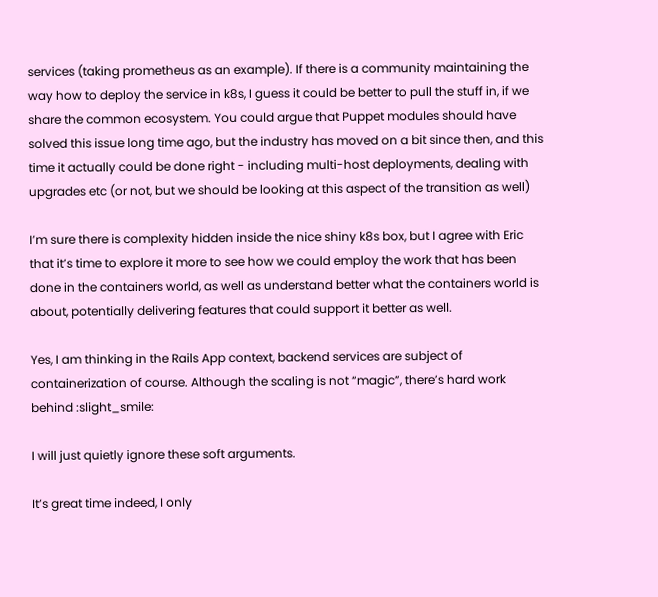services (taking prometheus as an example). If there is a community maintaining the way how to deploy the service in k8s, I guess it could be better to pull the stuff in, if we share the common ecosystem. You could argue that Puppet modules should have solved this issue long time ago, but the industry has moved on a bit since then, and this time it actually could be done right - including multi-host deployments, dealing with upgrades etc (or not, but we should be looking at this aspect of the transition as well)

I’m sure there is complexity hidden inside the nice shiny k8s box, but I agree with Eric that it’s time to explore it more to see how we could employ the work that has been done in the containers world, as well as understand better what the containers world is about, potentially delivering features that could support it better as well.

Yes, I am thinking in the Rails App context, backend services are subject of containerization of course. Although the scaling is not “magic”, there’s hard work behind :slight_smile:

I will just quietly ignore these soft arguments.

It’s great time indeed, I only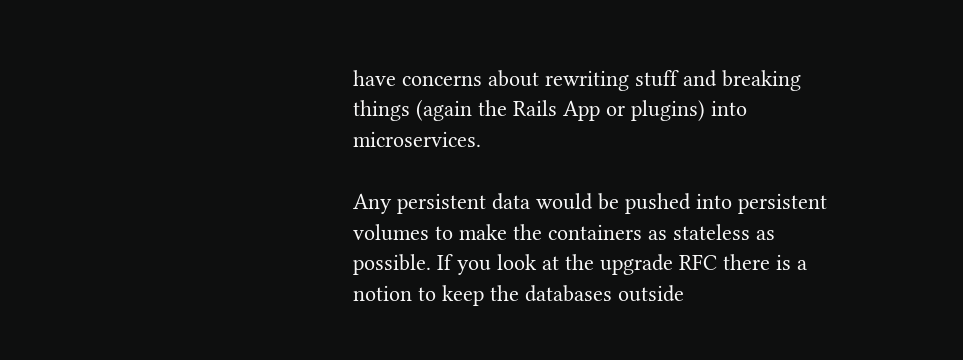have concerns about rewriting stuff and breaking things (again the Rails App or plugins) into microservices.

Any persistent data would be pushed into persistent volumes to make the containers as stateless as possible. If you look at the upgrade RFC there is a notion to keep the databases outside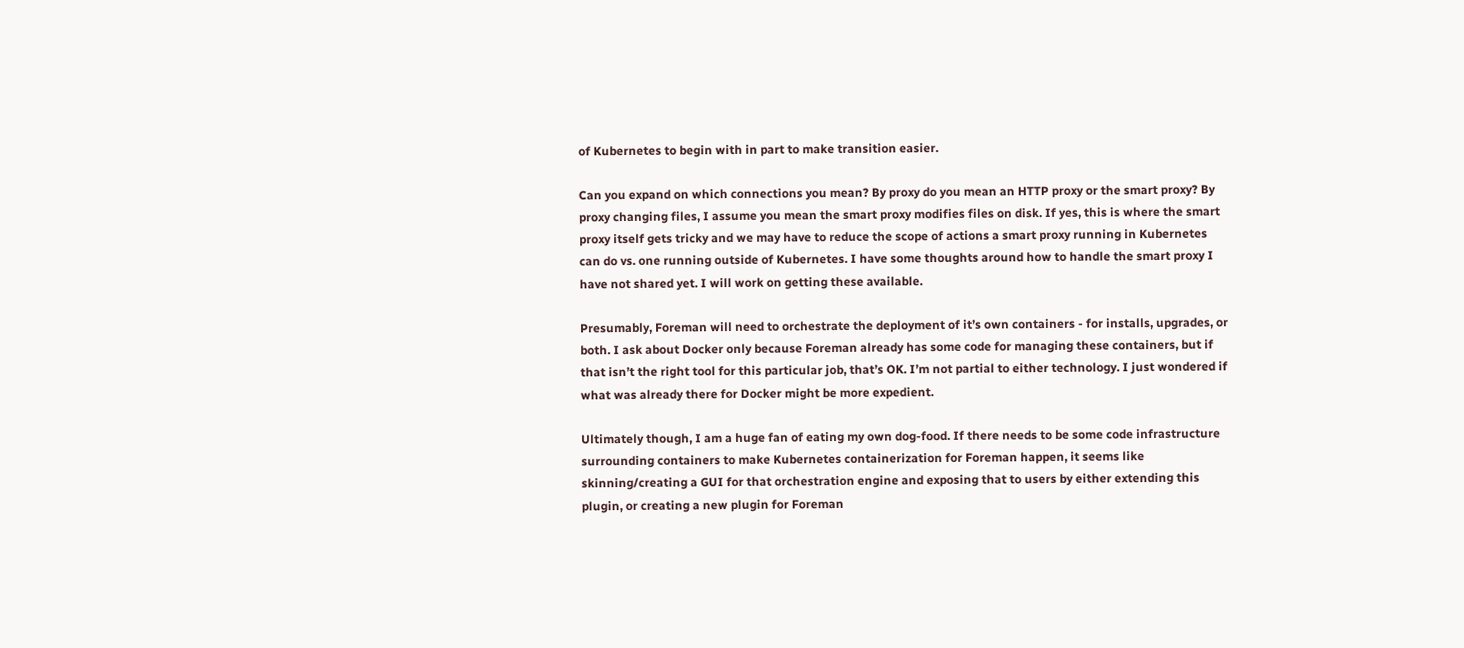of Kubernetes to begin with in part to make transition easier.

Can you expand on which connections you mean? By proxy do you mean an HTTP proxy or the smart proxy? By proxy changing files, I assume you mean the smart proxy modifies files on disk. If yes, this is where the smart proxy itself gets tricky and we may have to reduce the scope of actions a smart proxy running in Kubernetes can do vs. one running outside of Kubernetes. I have some thoughts around how to handle the smart proxy I have not shared yet. I will work on getting these available.

Presumably, Foreman will need to orchestrate the deployment of it’s own containers - for installs, upgrades, or both. I ask about Docker only because Foreman already has some code for managing these containers, but if that isn’t the right tool for this particular job, that’s OK. I’m not partial to either technology. I just wondered if what was already there for Docker might be more expedient.

Ultimately though, I am a huge fan of eating my own dog-food. If there needs to be some code infrastructure surrounding containers to make Kubernetes containerization for Foreman happen, it seems like skinning/creating a GUI for that orchestration engine and exposing that to users by either extending this plugin, or creating a new plugin for Foreman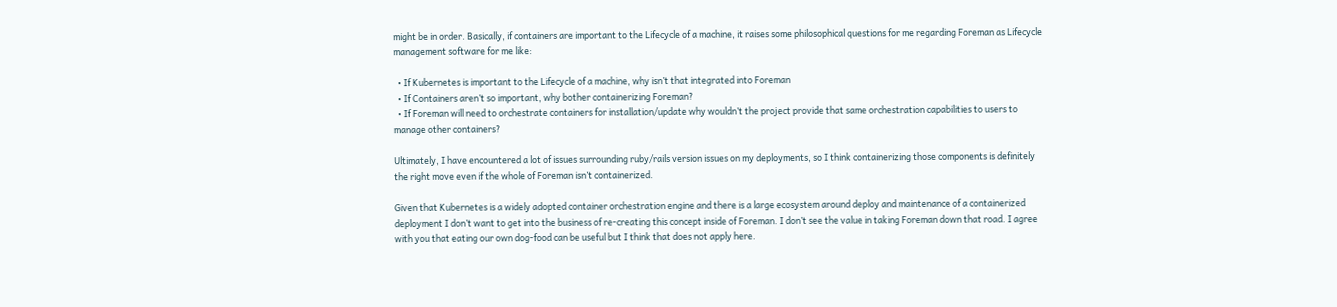might be in order. Basically, if containers are important to the Lifecycle of a machine, it raises some philosophical questions for me regarding Foreman as Lifecycle management software for me like:

  • If Kubernetes is important to the Lifecycle of a machine, why isn’t that integrated into Foreman
  • If Containers aren’t so important, why bother containerizing Foreman?
  • If Foreman will need to orchestrate containers for installation/update why wouldn’t the project provide that same orchestration capabilities to users to manage other containers?

Ultimately, I have encountered a lot of issues surrounding ruby/rails version issues on my deployments, so I think containerizing those components is definitely the right move even if the whole of Foreman isn’t containerized.

Given that Kubernetes is a widely adopted container orchestration engine and there is a large ecosystem around deploy and maintenance of a containerized deployment I don’t want to get into the business of re-creating this concept inside of Foreman. I don’t see the value in taking Foreman down that road. I agree with you that eating our own dog-food can be useful but I think that does not apply here.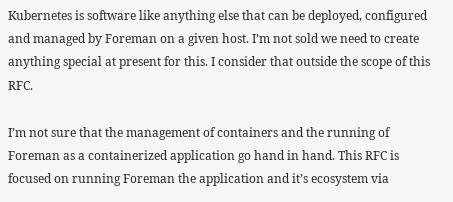Kubernetes is software like anything else that can be deployed, configured and managed by Foreman on a given host. I’m not sold we need to create anything special at present for this. I consider that outside the scope of this RFC.

I’m not sure that the management of containers and the running of Foreman as a containerized application go hand in hand. This RFC is focused on running Foreman the application and it’s ecosystem via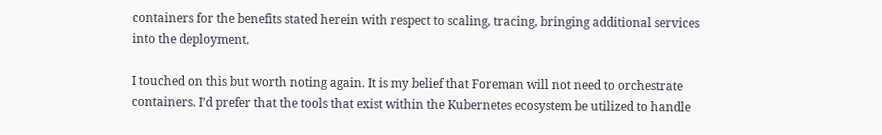containers for the benefits stated herein with respect to scaling, tracing, bringing additional services into the deployment.

I touched on this but worth noting again. It is my belief that Foreman will not need to orchestrate containers. I’d prefer that the tools that exist within the Kubernetes ecosystem be utilized to handle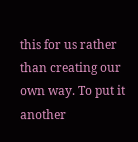this for us rather than creating our own way. To put it another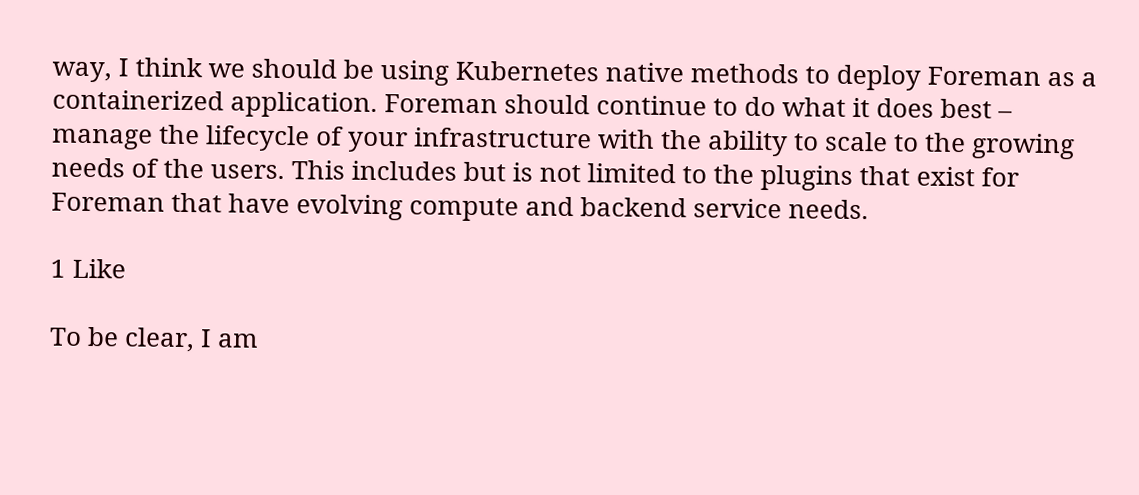way, I think we should be using Kubernetes native methods to deploy Foreman as a containerized application. Foreman should continue to do what it does best – manage the lifecycle of your infrastructure with the ability to scale to the growing needs of the users. This includes but is not limited to the plugins that exist for Foreman that have evolving compute and backend service needs.

1 Like

To be clear, I am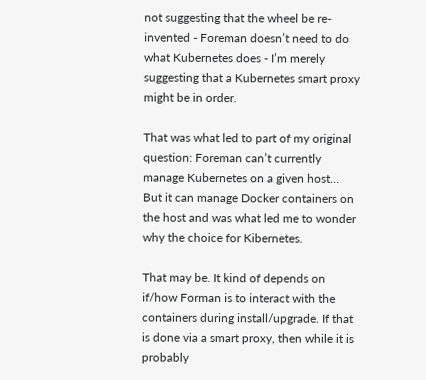not suggesting that the wheel be re-invented - Foreman doesn’t need to do what Kubernetes does - I’m merely suggesting that a Kubernetes smart proxy might be in order.

That was what led to part of my original question: Foreman can’t currently manage Kubernetes on a given host… But it can manage Docker containers on the host and was what led me to wonder why the choice for Kibernetes.

That may be. It kind of depends on if/how Forman is to interact with the containers during install/upgrade. If that is done via a smart proxy, then while it is probably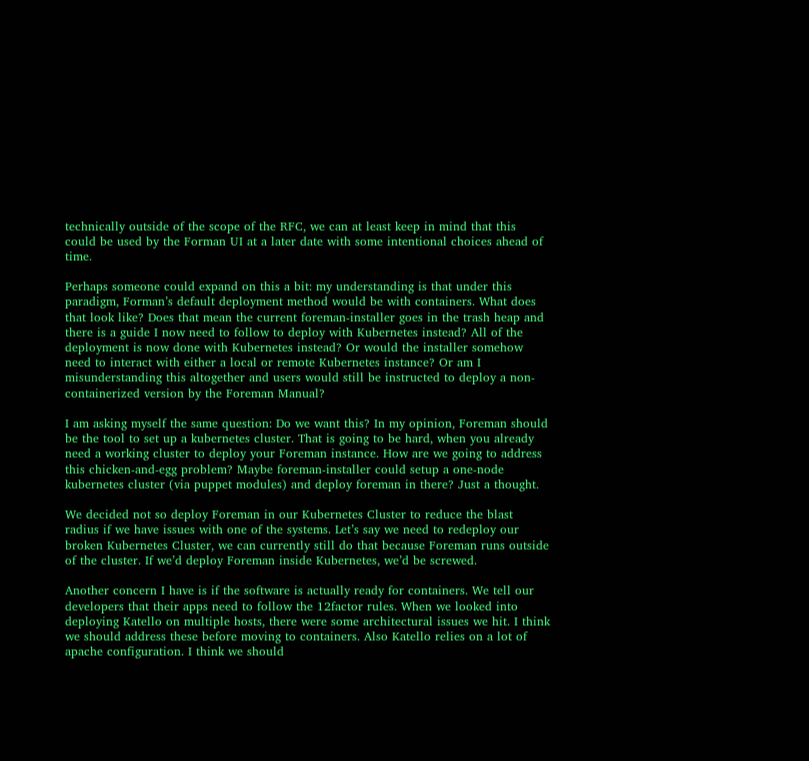technically outside of the scope of the RFC, we can at least keep in mind that this could be used by the Forman UI at a later date with some intentional choices ahead of time.

Perhaps someone could expand on this a bit: my understanding is that under this paradigm, Forman’s default deployment method would be with containers. What does that look like? Does that mean the current foreman-installer goes in the trash heap and there is a guide I now need to follow to deploy with Kubernetes instead? All of the deployment is now done with Kubernetes instead? Or would the installer somehow need to interact with either a local or remote Kubernetes instance? Or am I misunderstanding this altogether and users would still be instructed to deploy a non-containerized version by the Foreman Manual?

I am asking myself the same question: Do we want this? In my opinion, Foreman should be the tool to set up a kubernetes cluster. That is going to be hard, when you already need a working cluster to deploy your Foreman instance. How are we going to address this chicken-and-egg problem? Maybe foreman-installer could setup a one-node kubernetes cluster (via puppet modules) and deploy foreman in there? Just a thought.

We decided not so deploy Foreman in our Kubernetes Cluster to reduce the blast radius if we have issues with one of the systems. Let’s say we need to redeploy our broken Kubernetes Cluster, we can currently still do that because Foreman runs outside of the cluster. If we’d deploy Foreman inside Kubernetes, we’d be screwed.

Another concern I have is if the software is actually ready for containers. We tell our developers that their apps need to follow the 12factor rules. When we looked into deploying Katello on multiple hosts, there were some architectural issues we hit. I think we should address these before moving to containers. Also Katello relies on a lot of apache configuration. I think we should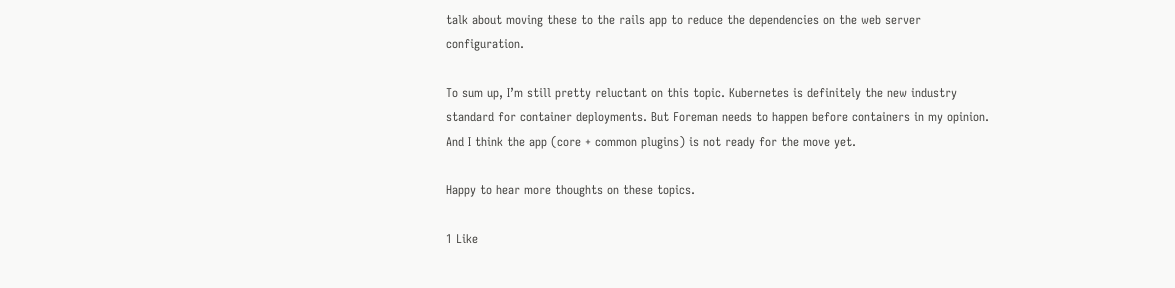talk about moving these to the rails app to reduce the dependencies on the web server configuration.

To sum up, I’m still pretty reluctant on this topic. Kubernetes is definitely the new industry standard for container deployments. But Foreman needs to happen before containers in my opinion. And I think the app (core + common plugins) is not ready for the move yet.

Happy to hear more thoughts on these topics.

1 Like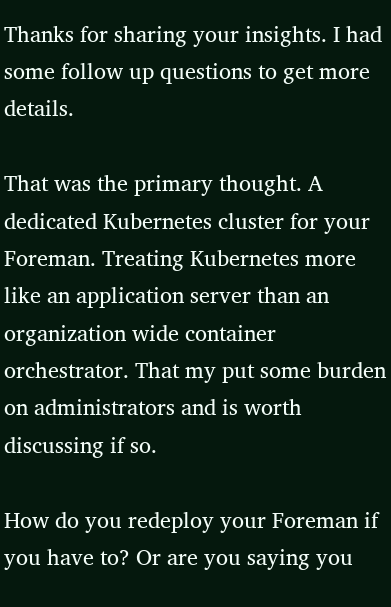Thanks for sharing your insights. I had some follow up questions to get more details.

That was the primary thought. A dedicated Kubernetes cluster for your Foreman. Treating Kubernetes more like an application server than an organization wide container orchestrator. That my put some burden on administrators and is worth discussing if so.

How do you redeploy your Foreman if you have to? Or are you saying you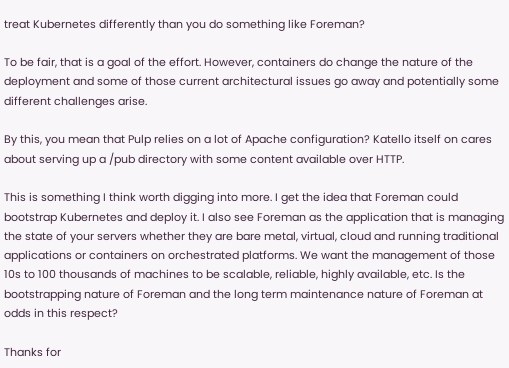treat Kubernetes differently than you do something like Foreman?

To be fair, that is a goal of the effort. However, containers do change the nature of the deployment and some of those current architectural issues go away and potentially some different challenges arise.

By this, you mean that Pulp relies on a lot of Apache configuration? Katello itself on cares about serving up a /pub directory with some content available over HTTP.

This is something I think worth digging into more. I get the idea that Foreman could bootstrap Kubernetes and deploy it. I also see Foreman as the application that is managing the state of your servers whether they are bare metal, virtual, cloud and running traditional applications or containers on orchestrated platforms. We want the management of those 10s to 100 thousands of machines to be scalable, reliable, highly available, etc. Is the bootstrapping nature of Foreman and the long term maintenance nature of Foreman at odds in this respect?

Thanks for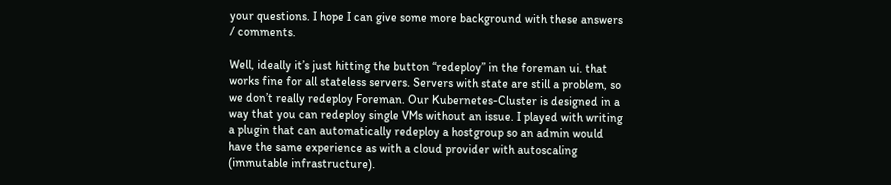your questions. I hope I can give some more background with these answers / comments.

Well, ideally it’s just hitting the button “redeploy” in the foreman ui. that works fine for all stateless servers. Servers with state are still a problem, so we don’t really redeploy Foreman. Our Kubernetes-Cluster is designed in a way that you can redeploy single VMs without an issue. I played with writing a plugin that can automatically redeploy a hostgroup so an admin would have the same experience as with a cloud provider with autoscaling (immutable infrastructure).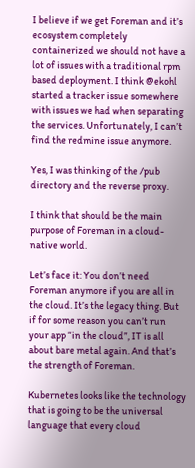I believe if we get Foreman and it’s ecosystem completely containerized we should not have a lot of issues with a traditional rpm based deployment. I think @ekohl started a tracker issue somewhere with issues we had when separating the services. Unfortunately, I can’t find the redmine issue anymore.

Yes, I was thinking of the /pub directory and the reverse proxy.

I think that should be the main purpose of Foreman in a cloud-native world.

Let’s face it: You don’t need Foreman anymore if you are all in the cloud. It’s the legacy thing. But if for some reason you can’t run your app “in the cloud”, IT is all about bare metal again. And that’s the strength of Foreman.

Kubernetes looks like the technology that is going to be the universal language that every cloud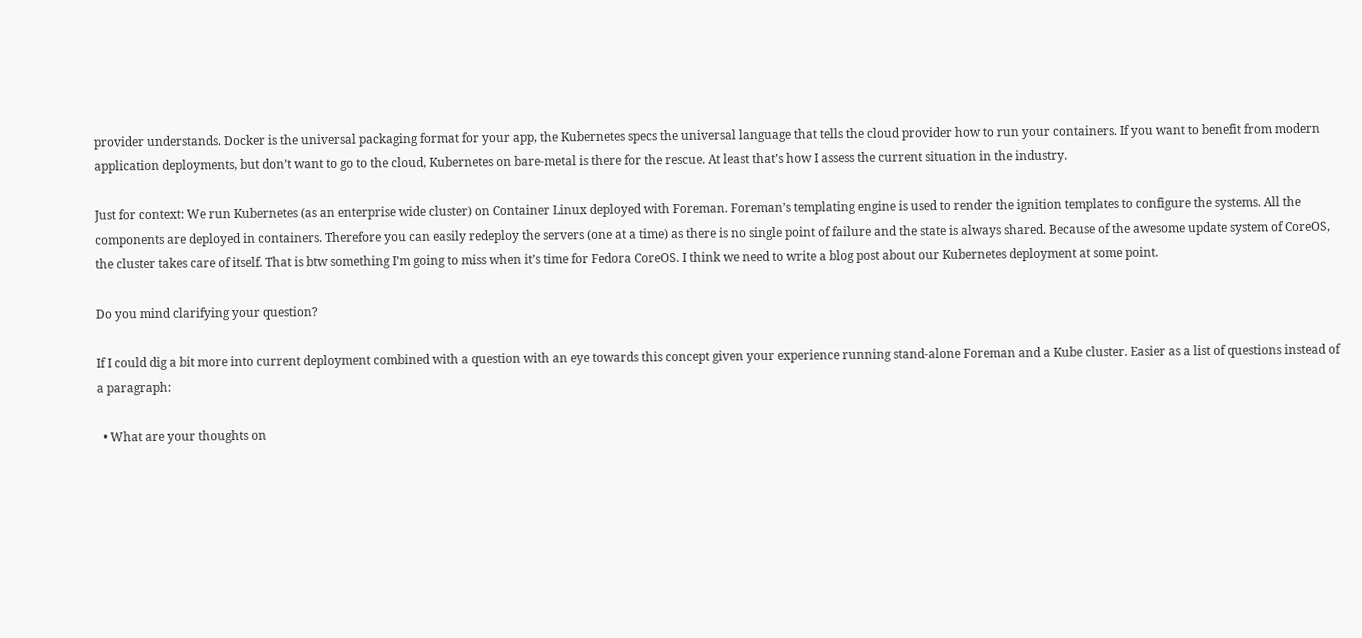provider understands. Docker is the universal packaging format for your app, the Kubernetes specs the universal language that tells the cloud provider how to run your containers. If you want to benefit from modern application deployments, but don’t want to go to the cloud, Kubernetes on bare-metal is there for the rescue. At least that’s how I assess the current situation in the industry.

Just for context: We run Kubernetes (as an enterprise wide cluster) on Container Linux deployed with Foreman. Foreman’s templating engine is used to render the ignition templates to configure the systems. All the components are deployed in containers. Therefore you can easily redeploy the servers (one at a time) as there is no single point of failure and the state is always shared. Because of the awesome update system of CoreOS, the cluster takes care of itself. That is btw something I’m going to miss when it’s time for Fedora CoreOS. I think we need to write a blog post about our Kubernetes deployment at some point.

Do you mind clarifying your question?

If I could dig a bit more into current deployment combined with a question with an eye towards this concept given your experience running stand-alone Foreman and a Kube cluster. Easier as a list of questions instead of a paragraph:

  • What are your thoughts on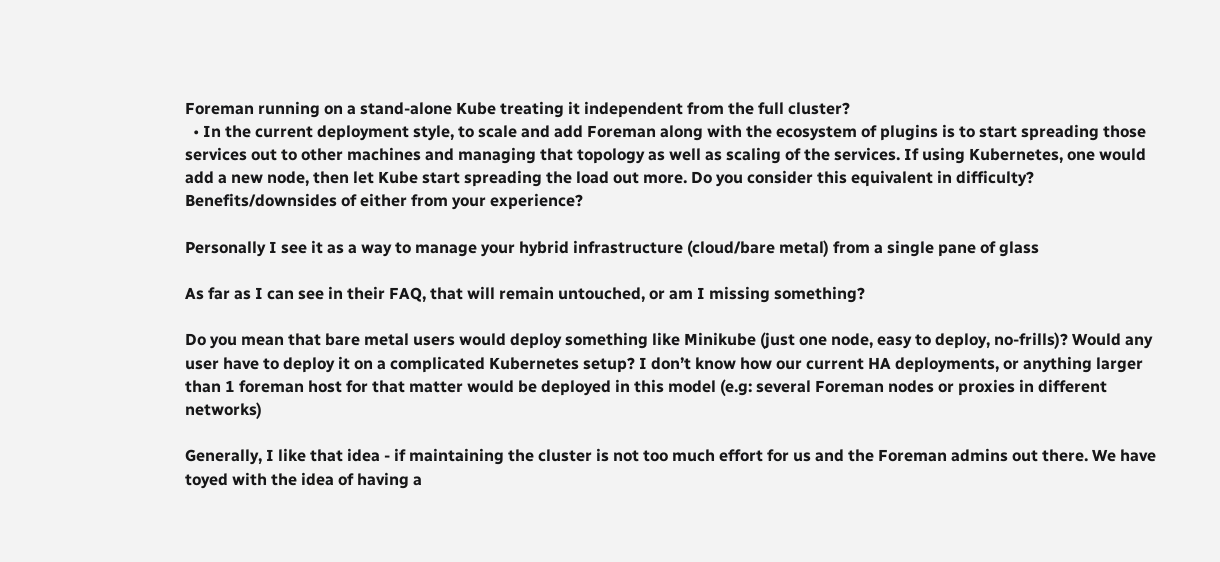Foreman running on a stand-alone Kube treating it independent from the full cluster?
  • In the current deployment style, to scale and add Foreman along with the ecosystem of plugins is to start spreading those services out to other machines and managing that topology as well as scaling of the services. If using Kubernetes, one would add a new node, then let Kube start spreading the load out more. Do you consider this equivalent in difficulty? Benefits/downsides of either from your experience?

Personally I see it as a way to manage your hybrid infrastructure (cloud/bare metal) from a single pane of glass

As far as I can see in their FAQ, that will remain untouched, or am I missing something?

Do you mean that bare metal users would deploy something like Minikube (just one node, easy to deploy, no-frills)? Would any user have to deploy it on a complicated Kubernetes setup? I don’t know how our current HA deployments, or anything larger than 1 foreman host for that matter would be deployed in this model (e.g: several Foreman nodes or proxies in different networks)

Generally, I like that idea - if maintaining the cluster is not too much effort for us and the Foreman admins out there. We have toyed with the idea of having a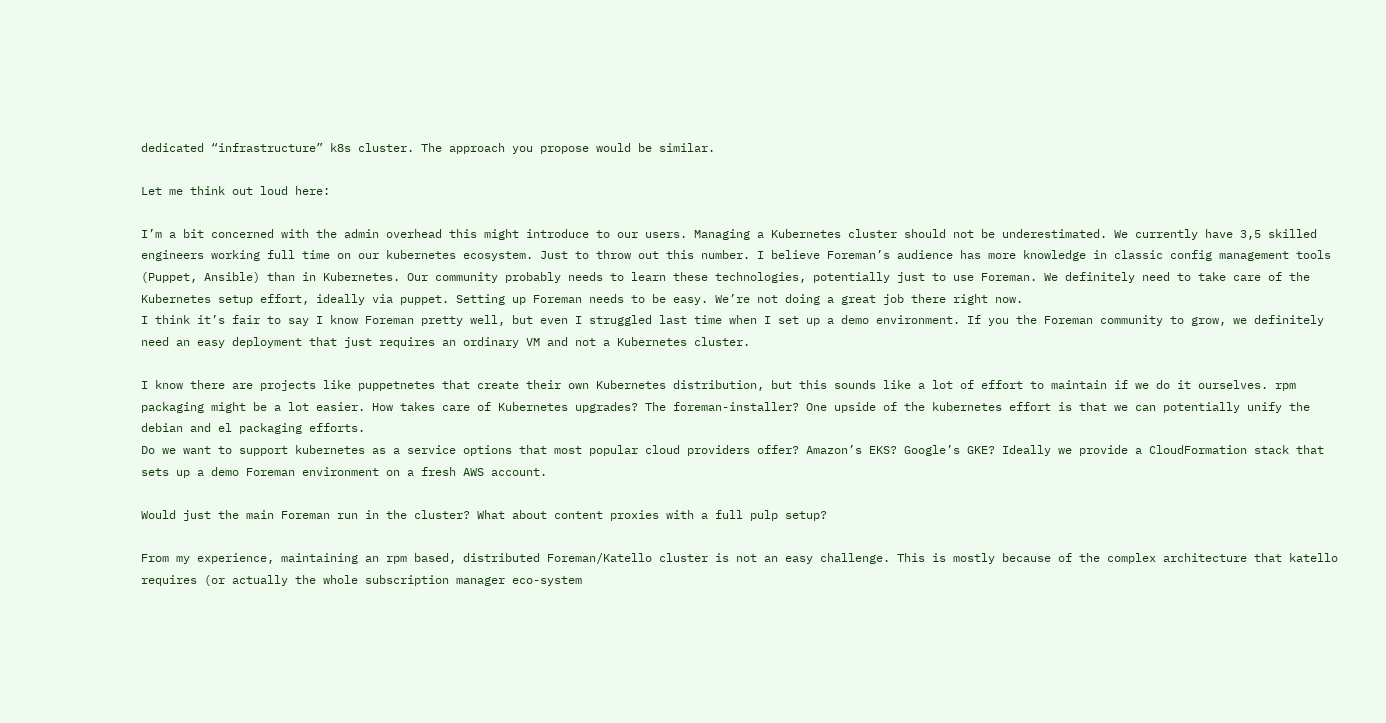dedicated “infrastructure” k8s cluster. The approach you propose would be similar.

Let me think out loud here:

I’m a bit concerned with the admin overhead this might introduce to our users. Managing a Kubernetes cluster should not be underestimated. We currently have 3,5 skilled engineers working full time on our kubernetes ecosystem. Just to throw out this number. I believe Foreman’s audience has more knowledge in classic config management tools (Puppet, Ansible) than in Kubernetes. Our community probably needs to learn these technologies, potentially just to use Foreman. We definitely need to take care of the Kubernetes setup effort, ideally via puppet. Setting up Foreman needs to be easy. We’re not doing a great job there right now.
I think it’s fair to say I know Foreman pretty well, but even I struggled last time when I set up a demo environment. If you the Foreman community to grow, we definitely need an easy deployment that just requires an ordinary VM and not a Kubernetes cluster.

I know there are projects like puppetnetes that create their own Kubernetes distribution, but this sounds like a lot of effort to maintain if we do it ourselves. rpm packaging might be a lot easier. How takes care of Kubernetes upgrades? The foreman-installer? One upside of the kubernetes effort is that we can potentially unify the debian and el packaging efforts.
Do we want to support kubernetes as a service options that most popular cloud providers offer? Amazon’s EKS? Google’s GKE? Ideally we provide a CloudFormation stack that sets up a demo Foreman environment on a fresh AWS account.

Would just the main Foreman run in the cluster? What about content proxies with a full pulp setup?

From my experience, maintaining an rpm based, distributed Foreman/Katello cluster is not an easy challenge. This is mostly because of the complex architecture that katello requires (or actually the whole subscription manager eco-system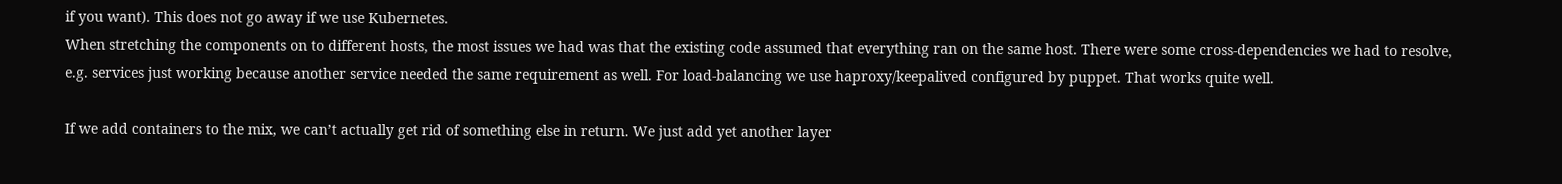if you want). This does not go away if we use Kubernetes.
When stretching the components on to different hosts, the most issues we had was that the existing code assumed that everything ran on the same host. There were some cross-dependencies we had to resolve, e.g. services just working because another service needed the same requirement as well. For load-balancing we use haproxy/keepalived configured by puppet. That works quite well.

If we add containers to the mix, we can’t actually get rid of something else in return. We just add yet another layer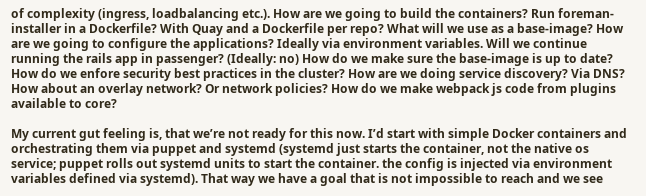of complexity (ingress, loadbalancing etc.). How are we going to build the containers? Run foreman-installer in a Dockerfile? With Quay and a Dockerfile per repo? What will we use as a base-image? How are we going to configure the applications? Ideally via environment variables. Will we continue running the rails app in passenger? (Ideally: no) How do we make sure the base-image is up to date? How do we enfore security best practices in the cluster? How are we doing service discovery? Via DNS? How about an overlay network? Or network policies? How do we make webpack js code from plugins available to core?

My current gut feeling is, that we’re not ready for this now. I’d start with simple Docker containers and orchestrating them via puppet and systemd (systemd just starts the container, not the native os service; puppet rolls out systemd units to start the container. the config is injected via environment variables defined via systemd). That way we have a goal that is not impossible to reach and we see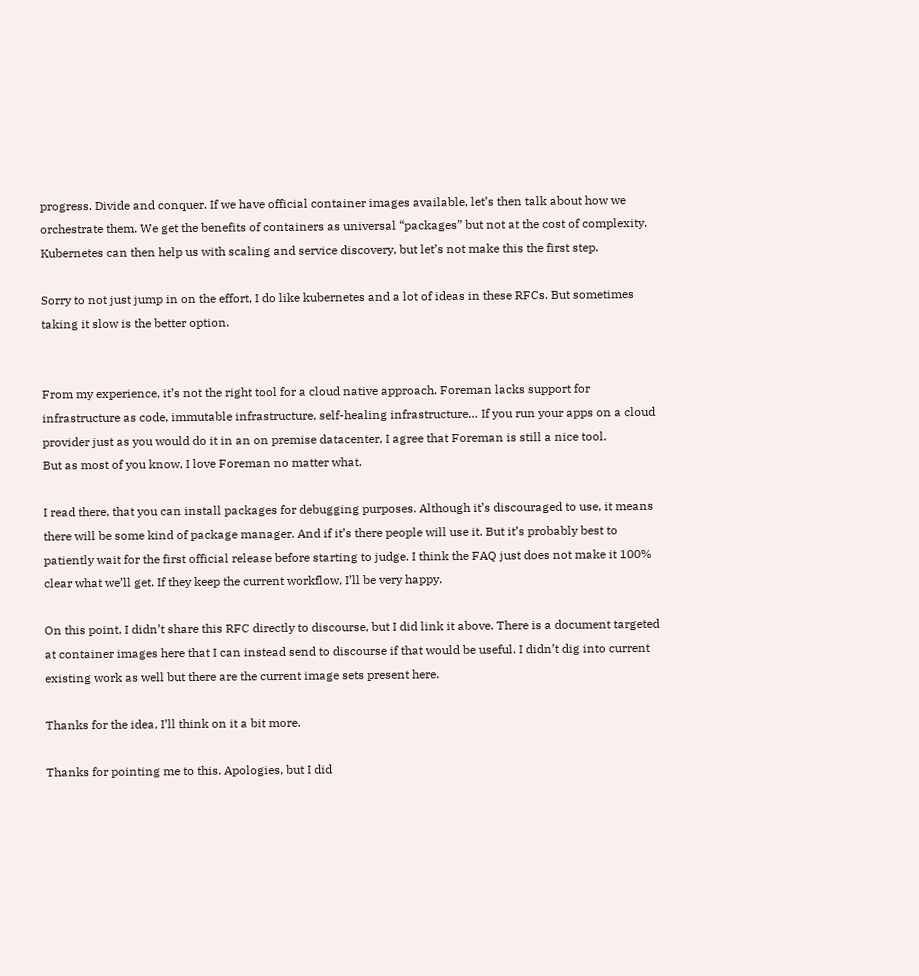progress. Divide and conquer. If we have official container images available, let’s then talk about how we orchestrate them. We get the benefits of containers as universal “packages” but not at the cost of complexity. Kubernetes can then help us with scaling and service discovery, but let’s not make this the first step.

Sorry to not just jump in on the effort, I do like kubernetes and a lot of ideas in these RFCs. But sometimes taking it slow is the better option.


From my experience, it’s not the right tool for a cloud native approach. Foreman lacks support for infrastructure as code, immutable infrastructure, self-healing infrastructure… If you run your apps on a cloud provider just as you would do it in an on premise datacenter, I agree that Foreman is still a nice tool.
But as most of you know, I love Foreman no matter what.

I read there, that you can install packages for debugging purposes. Although it’s discouraged to use, it means there will be some kind of package manager. And if it’s there people will use it. But it’s probably best to patiently wait for the first official release before starting to judge. I think the FAQ just does not make it 100% clear what we’ll get. If they keep the current workflow, I’ll be very happy.

On this point, I didn’t share this RFC directly to discourse, but I did link it above. There is a document targeted at container images here that I can instead send to discourse if that would be useful. I didn’t dig into current existing work as well but there are the current image sets present here.

Thanks for the idea, I’ll think on it a bit more.

Thanks for pointing me to this. Apologies, but I did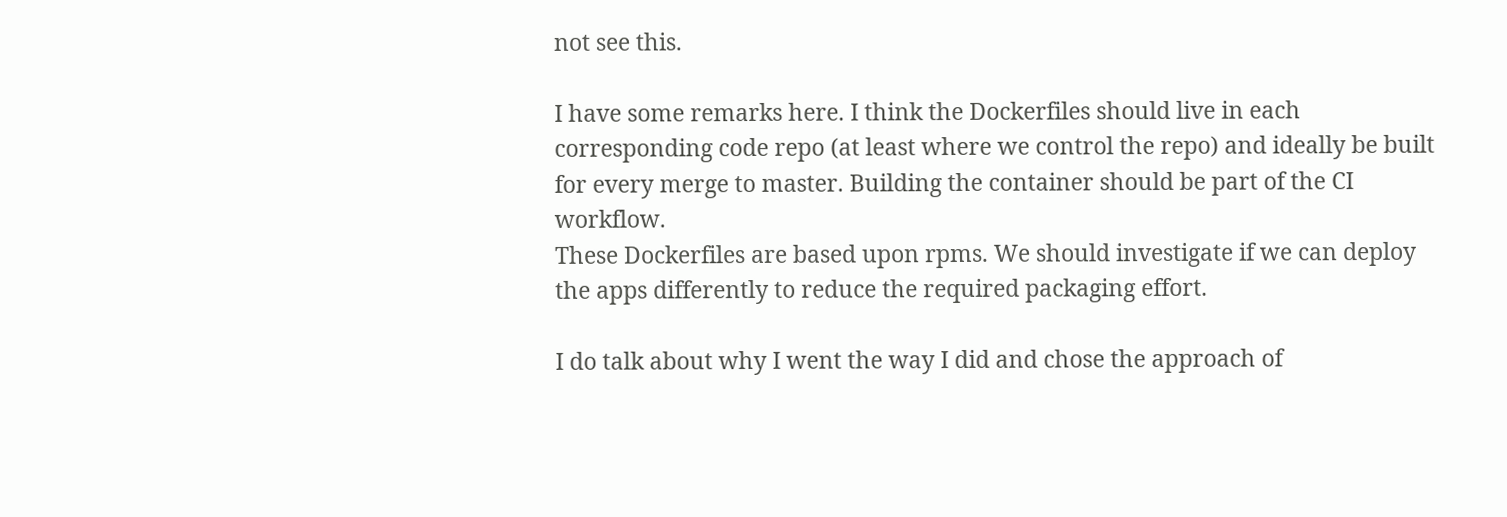not see this.

I have some remarks here. I think the Dockerfiles should live in each corresponding code repo (at least where we control the repo) and ideally be built for every merge to master. Building the container should be part of the CI workflow.
These Dockerfiles are based upon rpms. We should investigate if we can deploy the apps differently to reduce the required packaging effort.

I do talk about why I went the way I did and chose the approach of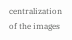centralization of the images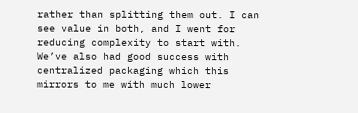rather than splitting them out. I can see value in both, and I went for reducing complexity to start with. We’ve also had good success with centralized packaging which this mirrors to me with much lower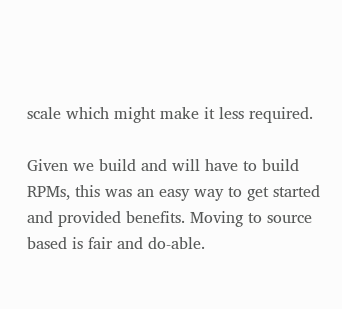scale which might make it less required.

Given we build and will have to build RPMs, this was an easy way to get started and provided benefits. Moving to source based is fair and do-able.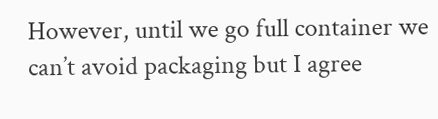However, until we go full container we can’t avoid packaging but I agree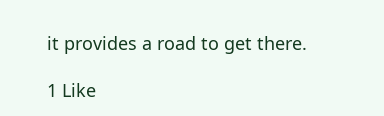it provides a road to get there.

1 Like